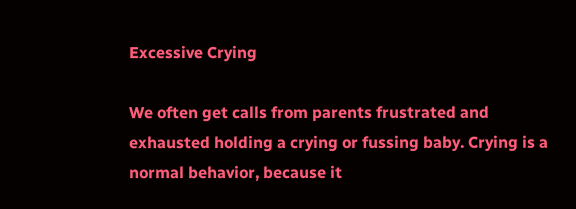Excessive Crying

We often get calls from parents frustrated and exhausted holding a crying or fussing baby. Crying is a normal behavior, because it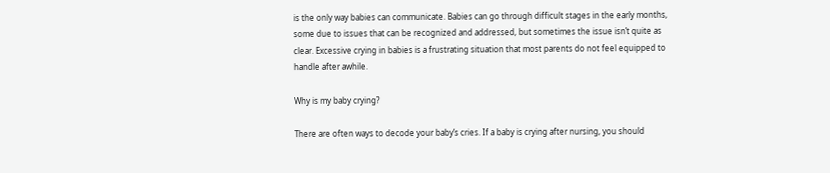is the only way babies can communicate. Babies can go through difficult stages in the early months, some due to issues that can be recognized and addressed, but sometimes the issue isn’t quite as clear. Excessive crying in babies is a frustrating situation that most parents do not feel equipped to handle after awhile.

Why is my baby crying?

There are often ways to decode your baby’s cries. If a baby is crying after nursing, you should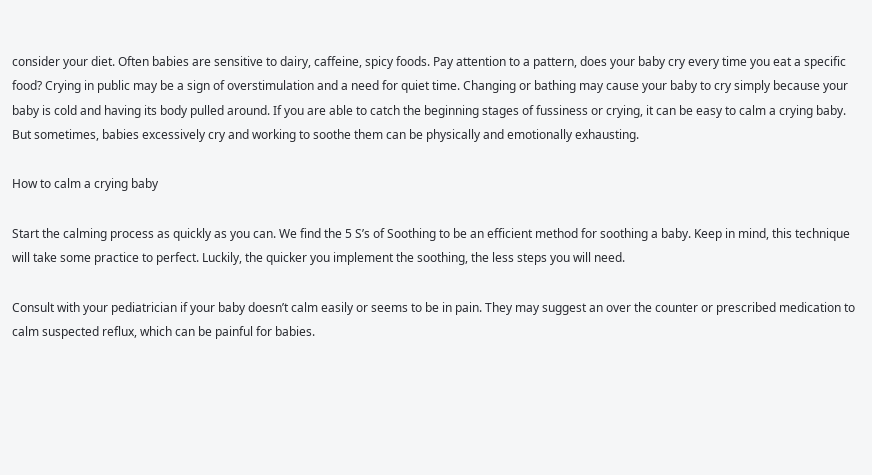consider your diet. Often babies are sensitive to dairy, caffeine, spicy foods. Pay attention to a pattern, does your baby cry every time you eat a specific food? Crying in public may be a sign of overstimulation and a need for quiet time. Changing or bathing may cause your baby to cry simply because your baby is cold and having its body pulled around. If you are able to catch the beginning stages of fussiness or crying, it can be easy to calm a crying baby. But sometimes, babies excessively cry and working to soothe them can be physically and emotionally exhausting.

How to calm a crying baby

Start the calming process as quickly as you can. We find the 5 S’s of Soothing to be an efficient method for soothing a baby. Keep in mind, this technique will take some practice to perfect. Luckily, the quicker you implement the soothing, the less steps you will need.

Consult with your pediatrician if your baby doesn’t calm easily or seems to be in pain. They may suggest an over the counter or prescribed medication to calm suspected reflux, which can be painful for babies.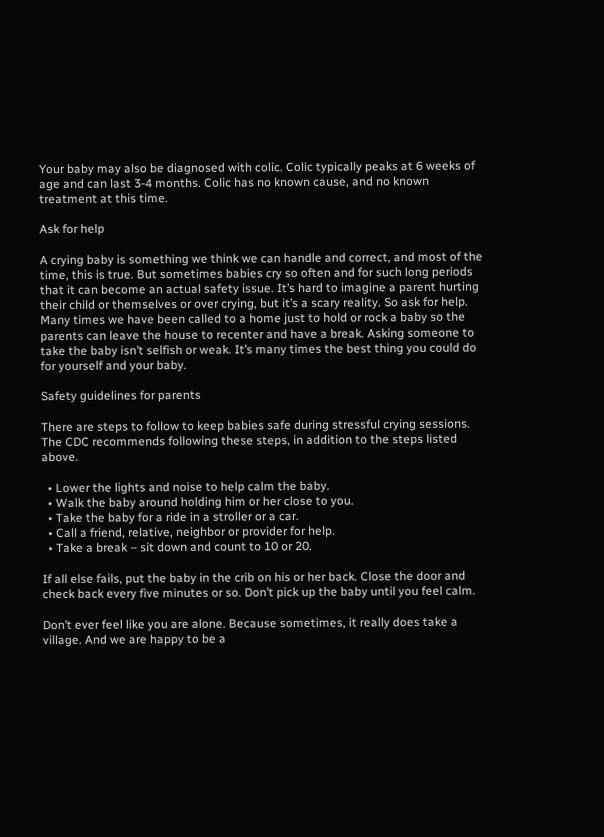Your baby may also be diagnosed with colic. Colic typically peaks at 6 weeks of age and can last 3-4 months. Colic has no known cause, and no known treatment at this time.

Ask for help

A crying baby is something we think we can handle and correct, and most of the time, this is true. But sometimes babies cry so often and for such long periods that it can become an actual safety issue. It’s hard to imagine a parent hurting their child or themselves or over crying, but it’s a scary reality. So ask for help. Many times we have been called to a home just to hold or rock a baby so the parents can leave the house to recenter and have a break. Asking someone to take the baby isn’t selfish or weak. It’s many times the best thing you could do for yourself and your baby.

Safety guidelines for parents

There are steps to follow to keep babies safe during stressful crying sessions. The CDC recommends following these steps, in addition to the steps listed above.

  • Lower the lights and noise to help calm the baby.
  • Walk the baby around holding him or her close to you.
  • Take the baby for a ride in a stroller or a car.
  • Call a friend, relative, neighbor or provider for help.
  • Take a break – sit down and count to 10 or 20.

If all else fails, put the baby in the crib on his or her back. Close the door and check back every five minutes or so. Don’t pick up the baby until you feel calm.

Don’t ever feel like you are alone. Because sometimes, it really does take a village. And we are happy to be a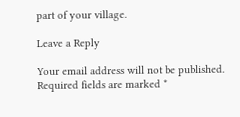part of your village.

Leave a Reply

Your email address will not be published. Required fields are marked *